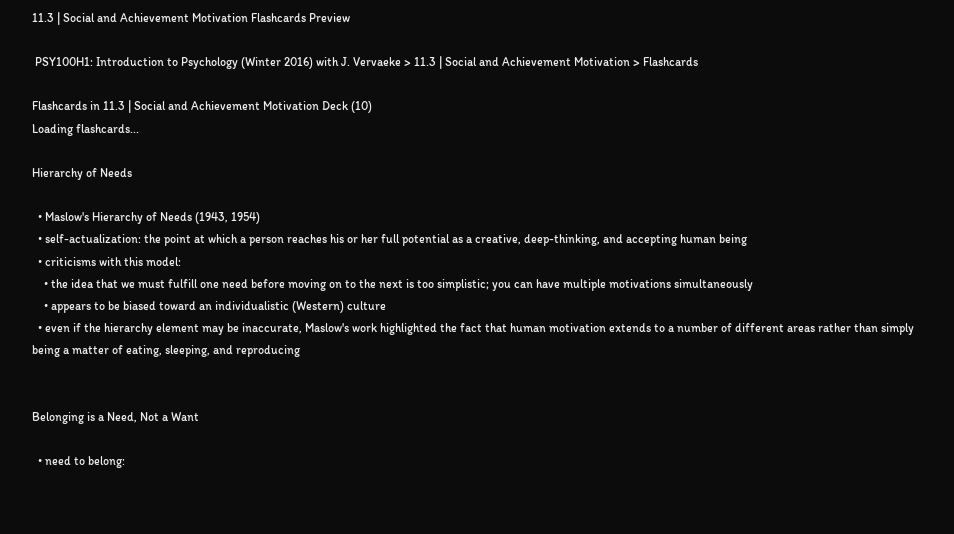11.3 | Social and Achievement Motivation Flashcards Preview

 PSY100H1: Introduction to Psychology (Winter 2016) with J. Vervaeke > 11.3 | Social and Achievement Motivation > Flashcards

Flashcards in 11.3 | Social and Achievement Motivation Deck (10)
Loading flashcards...

Hierarchy of Needs

  • Maslow's Hierarchy of Needs (1943, 1954)
  • self-actualization: the point at which a person reaches his or her full potential as a creative, deep-thinking, and accepting human being
  • criticisms with this model:
    • the idea that we must fulfill one need before moving on to the next is too simplistic; you can have multiple motivations simultaneously
    • appears to be biased toward an individualistic (Western) culture
  • even if the hierarchy element may be inaccurate, Maslow's work highlighted the fact that human motivation extends to a number of different areas rather than simply being a matter of eating, sleeping, and reproducing


Belonging is a Need, Not a Want

  • need to belong: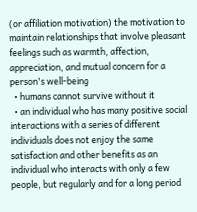(or affiliation motivation) the motivation to maintain relationships that involve pleasant feelings such as warmth, affection, appreciation, and mutual concern for a person's well-being
  • humans cannot survive without it
  • an individual who has many positive social interactions with a series of different individuals does not enjoy the same satisfaction and other benefits as an individual who interacts with only a few people, but regularly and for a long period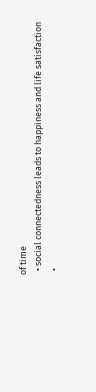of time
  • social connectedness leads to happiness and life satisfaction
  •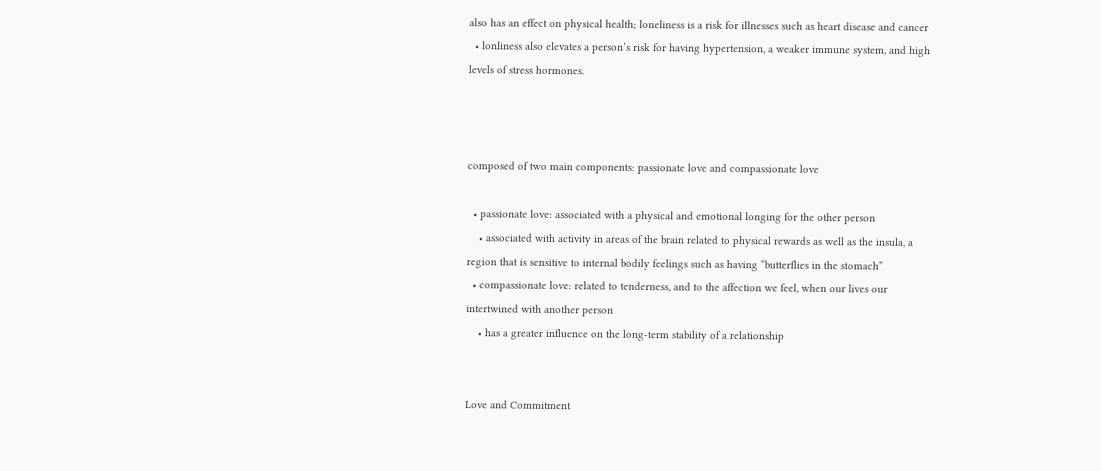also has an effect on physical health; loneliness is a risk for illnesses such as heart disease and cancer
  • lonliness also elevates a person’s risk for having hypertension, a weaker immune system, and high levels of stress hormones.



composed of two main components: passionate love and compassionate love

  • passionate love: associated with a physical and emotional longing for the other person
    • associated with activity in areas of the brain related to physical rewards as well as the insula, a region that is sensitive to internal bodily feelings such as having “butterflies in the stomach”
  • compassionate love: related to tenderness, and to the affection we feel, when our lives our intertwined with another person
    • has a greater influence on the long-term stability of a relationship


Love and Commitment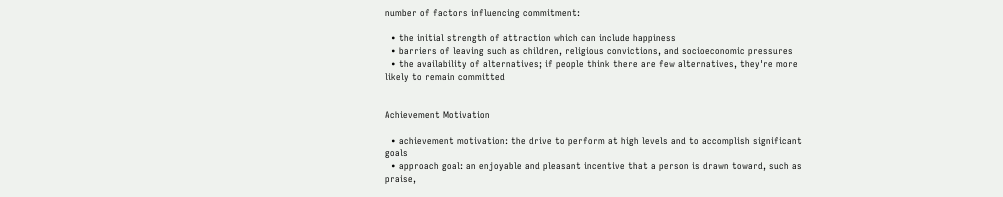number of factors influencing commitment:

  • the initial strength of attraction which can include happiness
  • barriers of leaving such as children, religious convictions, and socioeconomic pressures
  • the availability of alternatives; if people think there are few alternatives, they're more likely to remain committed


Achievement Motivation

  • achievement motivation: the drive to perform at high levels and to accomplish significant goals
  • approach goal: an enjoyable and pleasant incentive that a person is drawn toward, such as praise,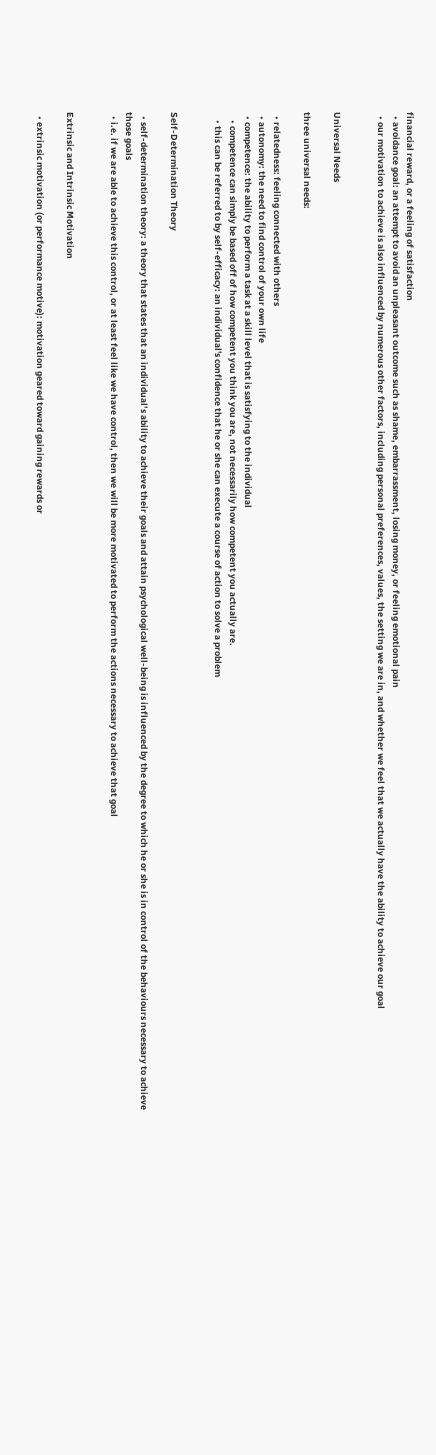financial reward, or a feeling of satisfaction
  • avoidance goal: an attempt to avoid an unpleasant outcome such as shame, embarrassment, losing money, or feeling emotional pain
  • our motivation to achieve is also influenced by numerous other factors, including personal preferences, values, the setting we are in, and whether we feel that we actually have the ability to achieve our goal


Universal Needs

three universal needs:

  • relatedness: feeling connected with others
  • autonomy: the need to find control of your own life
  • competence: the ability to perform a task at a skill level that is satisfying to the individual
    • competence can simply be based off of how competent you think you are, not necessarily how competent you actually are.
    • this can be referred to by self-efficacy: an individual's confidence that he or she can execute a course of action to solve a problem


Self-Determination Theory

  • self-determination theory: a theory that states that an individual’s ability to achieve their goals and attain psychological well-being is influenced by the degree to which he or she is in control of the behaviours necessary to achieve those goals
  • i.e. if we are able to achieve this control, or at least feel like we have control, then we will be more motivated to perform the actions necessary to achieve that goal


Extrinsic and Intrinsic Motivation

  • extrinsic motivation (or performance motive): motivation geared toward gaining rewards or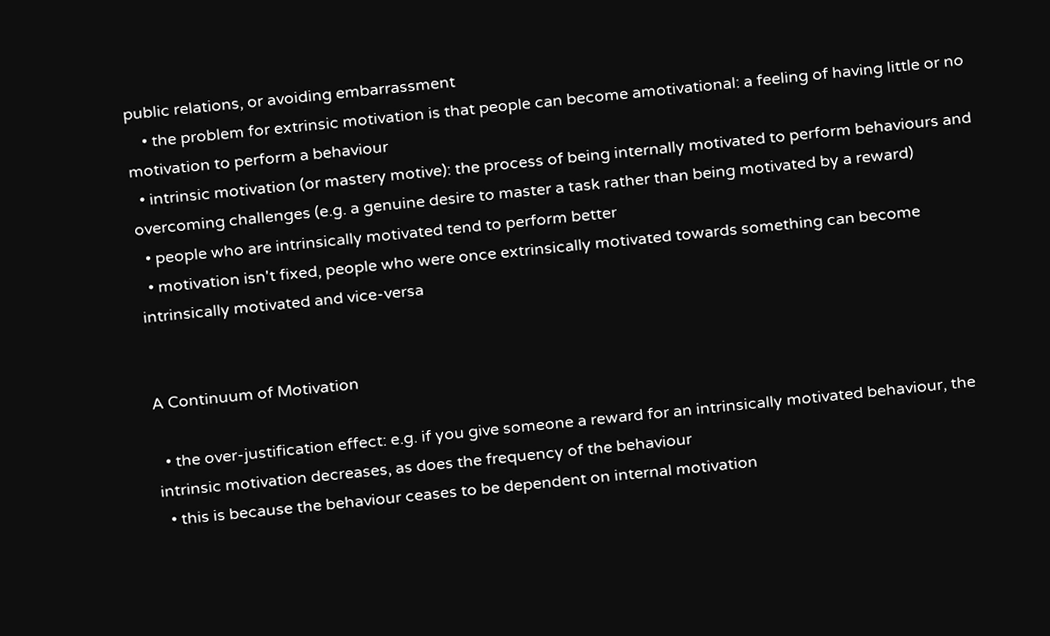public relations, or avoiding embarrassment
    • the problem for extrinsic motivation is that people can become amotivational: a feeling of having little or no motivation to perform a behaviour
  • intrinsic motivation (or mastery motive): the process of being internally motivated to perform behaviours and overcoming challenges (e.g. a genuine desire to master a task rather than being motivated by a reward)
  • people who are intrinsically motivated tend to perform better
  • motivation isn't fixed, people who were once extrinsically motivated towards something can become intrinsically motivated and vice-versa


A Continuum of Motivation

  • the over-justification effect: e.g. if you give someone a reward for an intrinsically motivated behaviour, the intrinsic motivation decreases, as does the frequency of the behaviour
  • this is because the behaviour ceases to be dependent on internal motivation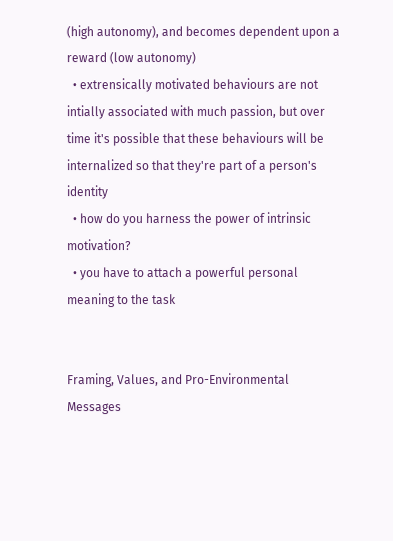(high autonomy), and becomes dependent upon a reward (low autonomy)
  • extrensically motivated behaviours are not intially associated with much passion, but over time it's possible that these behaviours will be internalized so that they're part of a person's identity
  • how do you harness the power of intrinsic motivation?
  • you have to attach a powerful personal meaning to the task


Framing, Values, and Pro-Environmental Messages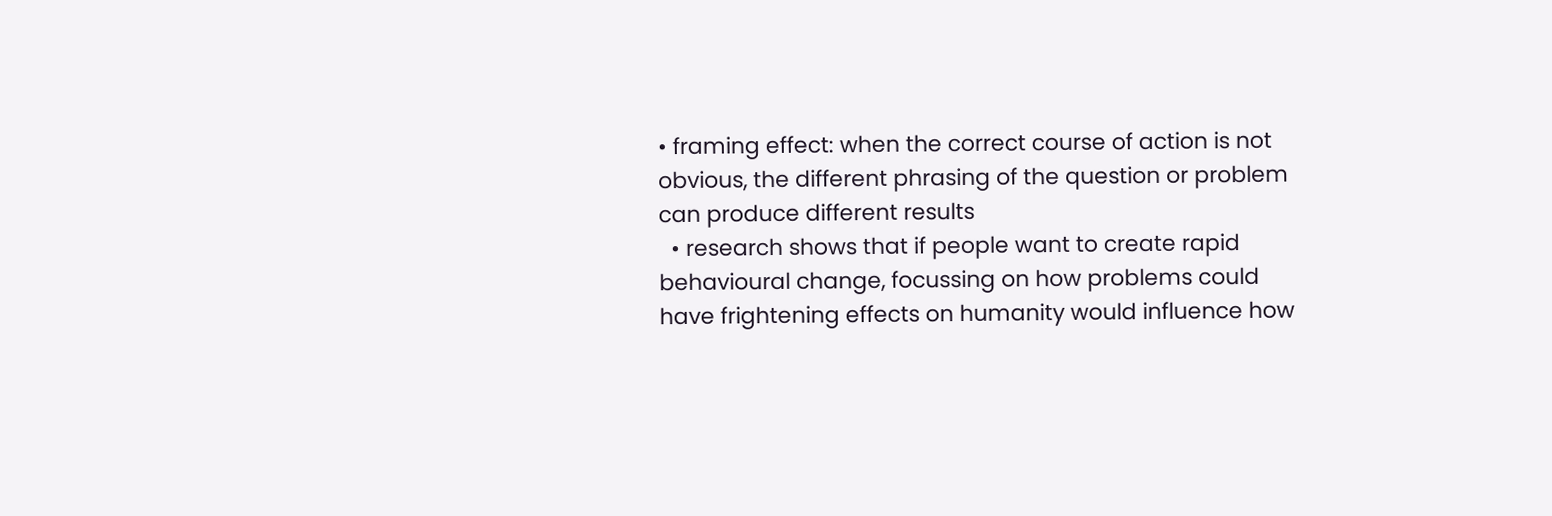• framing effect: when the correct course of action is not obvious, the different phrasing of the question or problem can produce different results
  • research shows that if people want to create rapid behavioural change, focussing on how problems could have frightening effects on humanity would influence how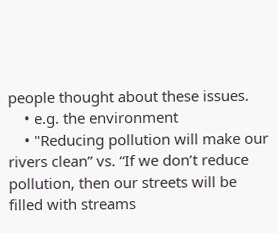people thought about these issues.
    • e.g. the environment
    • "Reducing pollution will make our rivers clean” vs. “If we don’t reduce pollution, then our streets will be filled with streams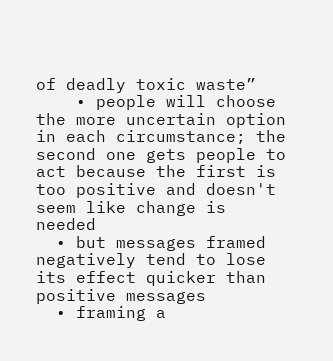of deadly toxic waste”
    • people will choose the more uncertain option in each circumstance; the second one gets people to act because the first is too positive and doesn't seem like change is needed
  • but messages framed negatively tend to lose its effect quicker than positive messages
  • framing a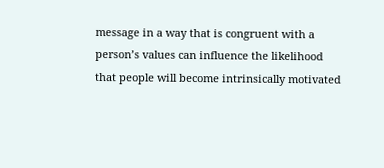message in a way that is congruent with a person’s values can influence the likelihood that people will become intrinsically motivated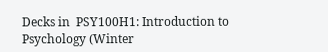Decks in  PSY100H1: Introduction to Psychology (Winter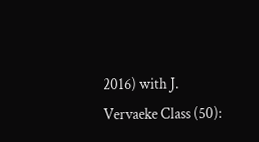2016) with J. Vervaeke Class (50):